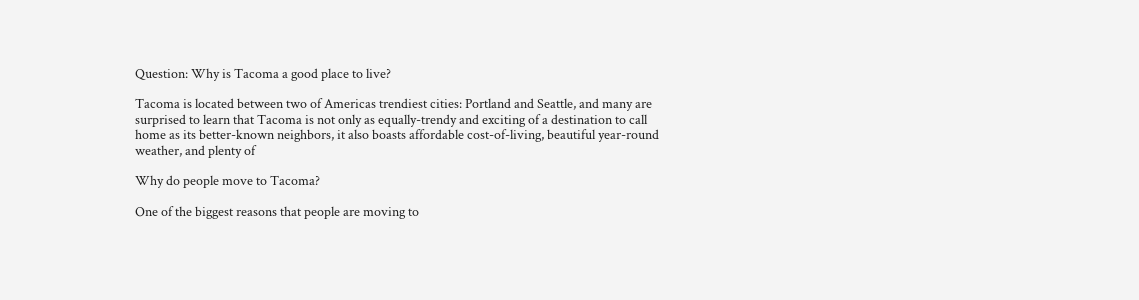Question: Why is Tacoma a good place to live?

Tacoma is located between two of Americas trendiest cities: Portland and Seattle, and many are surprised to learn that Tacoma is not only as equally-trendy and exciting of a destination to call home as its better-known neighbors, it also boasts affordable cost-of-living, beautiful year-round weather, and plenty of

Why do people move to Tacoma?

One of the biggest reasons that people are moving to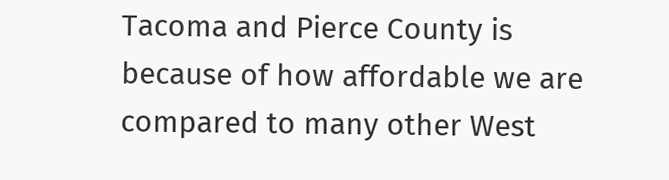Tacoma and Pierce County is because of how affordable we are compared to many other West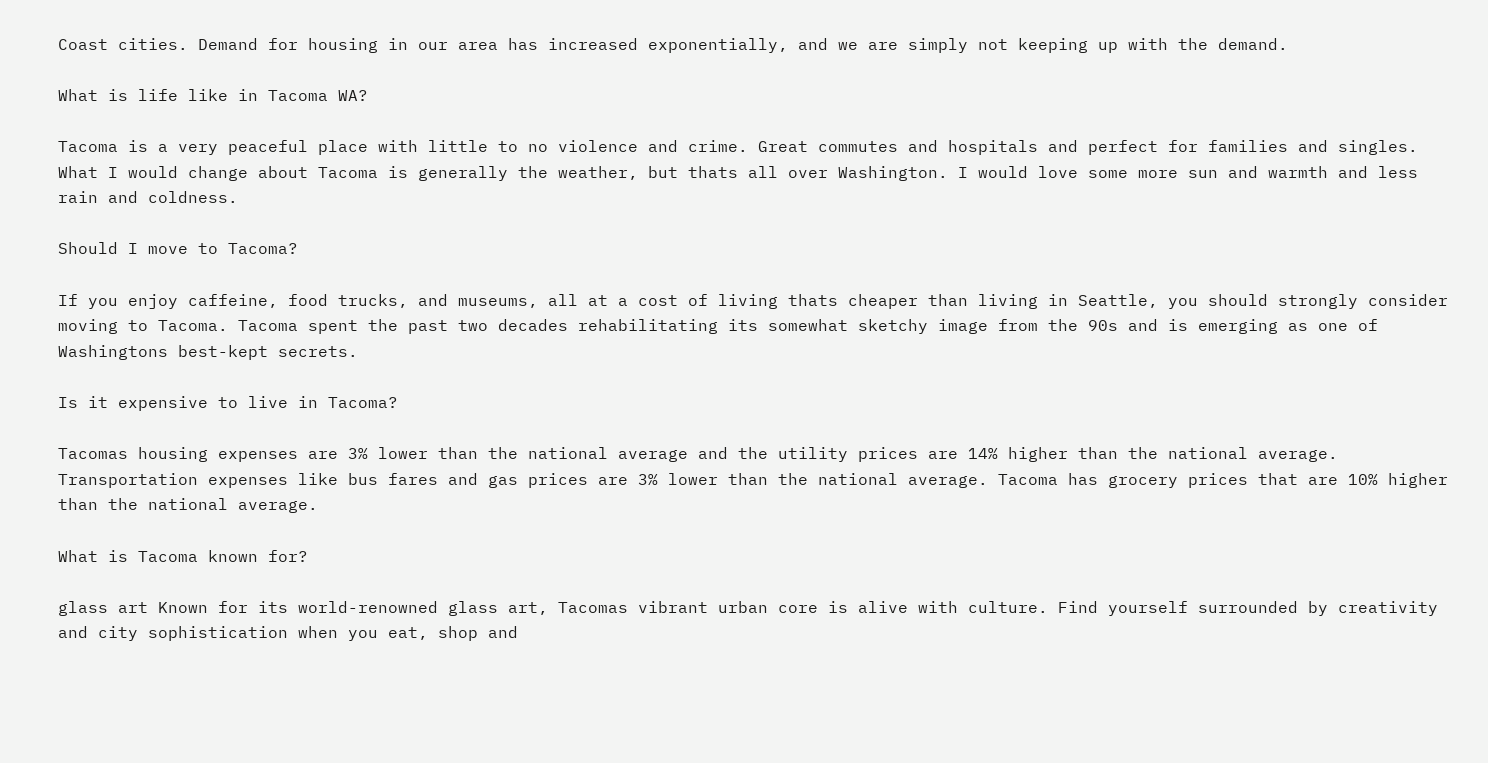Coast cities. Demand for housing in our area has increased exponentially, and we are simply not keeping up with the demand.

What is life like in Tacoma WA?

Tacoma is a very peaceful place with little to no violence and crime. Great commutes and hospitals and perfect for families and singles. What I would change about Tacoma is generally the weather, but thats all over Washington. I would love some more sun and warmth and less rain and coldness.

Should I move to Tacoma?

If you enjoy caffeine, food trucks, and museums, all at a cost of living thats cheaper than living in Seattle, you should strongly consider moving to Tacoma. Tacoma spent the past two decades rehabilitating its somewhat sketchy image from the 90s and is emerging as one of Washingtons best-kept secrets.

Is it expensive to live in Tacoma?

Tacomas housing expenses are 3% lower than the national average and the utility prices are 14% higher than the national average. Transportation expenses like bus fares and gas prices are 3% lower than the national average. Tacoma has grocery prices that are 10% higher than the national average.

What is Tacoma known for?

glass art Known for its world-renowned glass art, Tacomas vibrant urban core is alive with culture. Find yourself surrounded by creativity and city sophistication when you eat, shop and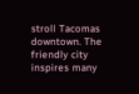stroll Tacomas downtown. The friendly city inspires many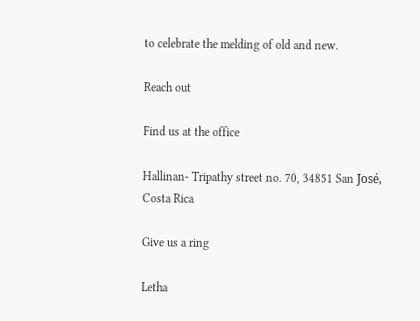to celebrate the melding of old and new.

Reach out

Find us at the office

Hallinan- Tripathy street no. 70, 34851 San José, Costa Rica

Give us a ring

Letha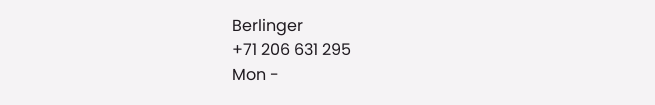Berlinger
+71 206 631 295
Mon -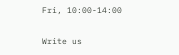Fri, 10:00-14:00

Write us